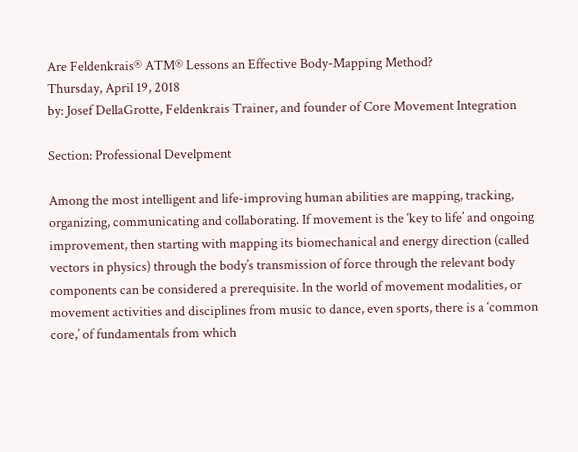Are Feldenkrais® ATM® Lessons an Effective Body-Mapping Method?
Thursday, April 19, 2018
by: Josef DellaGrotte, Feldenkrais Trainer, and founder of Core Movement Integration

Section: Professional Develpment

Among the most intelligent and life-improving human abilities are mapping, tracking, organizing, communicating and collaborating. If movement is the ‘key to life’ and ongoing improvement, then starting with mapping its biomechanical and energy direction (called vectors in physics) through the body’s transmission of force through the relevant body components can be considered a prerequisite. In the world of movement modalities, or movement activities and disciplines from music to dance, even sports, there is a ‘common core,’ of fundamentals from which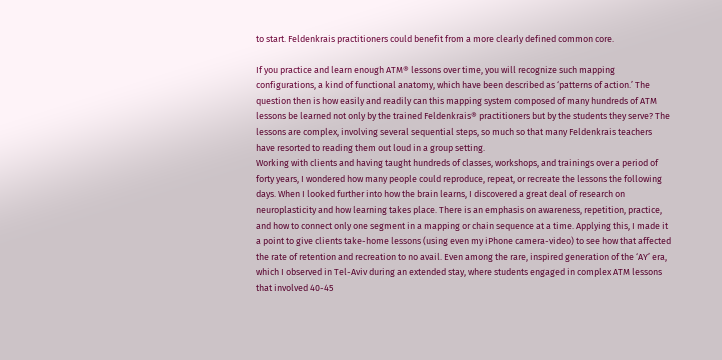to start. Feldenkrais practitioners could benefit from a more clearly defined common core.

If you practice and learn enough ATM® lessons over time, you will recognize such mapping configurations, a kind of functional anatomy, which have been described as ‘patterns of action.’ The question then is how easily and readily can this mapping system composed of many hundreds of ATM lessons be learned not only by the trained Feldenkrais® practitioners but by the students they serve? The lessons are complex, involving several sequential steps, so much so that many Feldenkrais teachers have resorted to reading them out loud in a group setting.
Working with clients and having taught hundreds of classes, workshops, and trainings over a period of forty years, I wondered how many people could reproduce, repeat, or recreate the lessons the following days. When I looked further into how the brain learns, I discovered a great deal of research on neuroplasticity and how learning takes place. There is an emphasis on awareness, repetition, practice, and how to connect only one segment in a mapping or chain sequence at a time. Applying this, I made it a point to give clients take-home lessons (using even my iPhone camera-video) to see how that affected the rate of retention and recreation to no avail. Even among the rare, inspired generation of the ‘AY’ era, which I observed in Tel-Aviv during an extended stay, where students engaged in complex ATM lessons that involved 40-45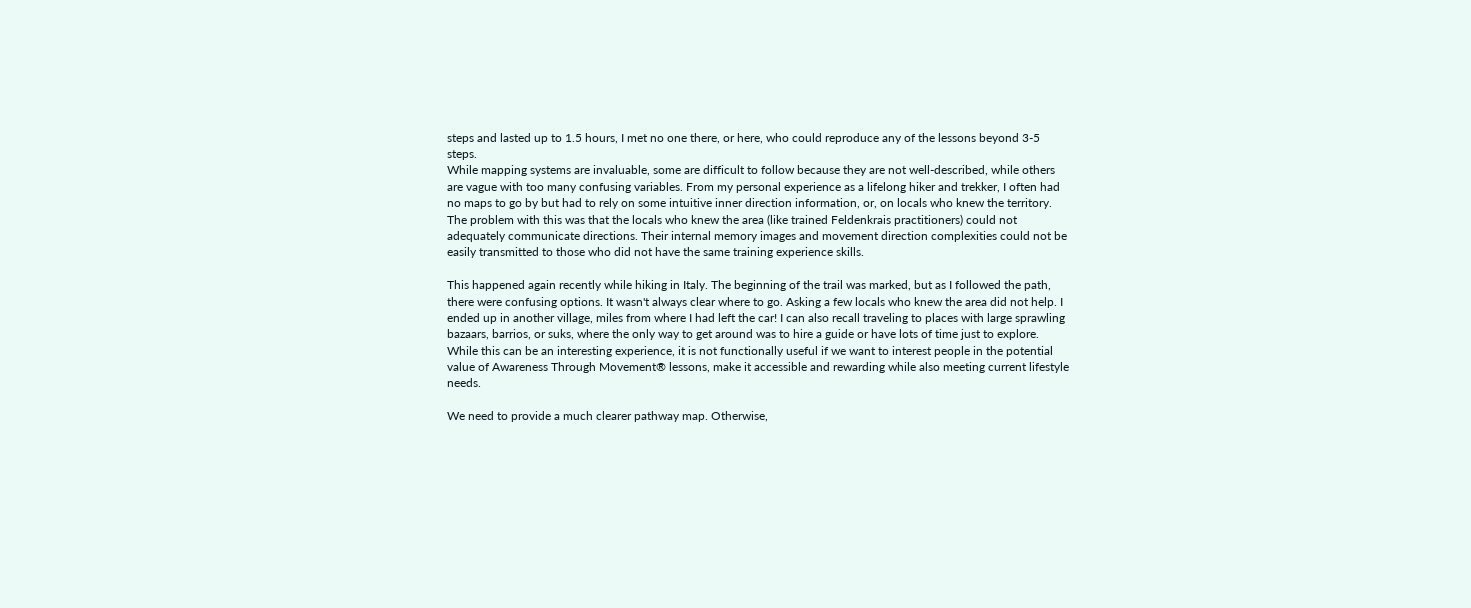steps and lasted up to 1.5 hours, I met no one there, or here, who could reproduce any of the lessons beyond 3-5 steps.
While mapping systems are invaluable, some are difficult to follow because they are not well-described, while others are vague with too many confusing variables. From my personal experience as a lifelong hiker and trekker, I often had no maps to go by but had to rely on some intuitive inner direction information, or, on locals who knew the territory. The problem with this was that the locals who knew the area (like trained Feldenkrais practitioners) could not adequately communicate directions. Their internal memory images and movement direction complexities could not be easily transmitted to those who did not have the same training experience skills.

This happened again recently while hiking in Italy. The beginning of the trail was marked, but as I followed the path, there were confusing options. It wasn't always clear where to go. Asking a few locals who knew the area did not help. I ended up in another village, miles from where I had left the car! I can also recall traveling to places with large sprawling bazaars, barrios, or suks, where the only way to get around was to hire a guide or have lots of time just to explore. While this can be an interesting experience, it is not functionally useful if we want to interest people in the potential value of Awareness Through Movement® lessons, make it accessible and rewarding while also meeting current lifestyle needs.

We need to provide a much clearer pathway map. Otherwise,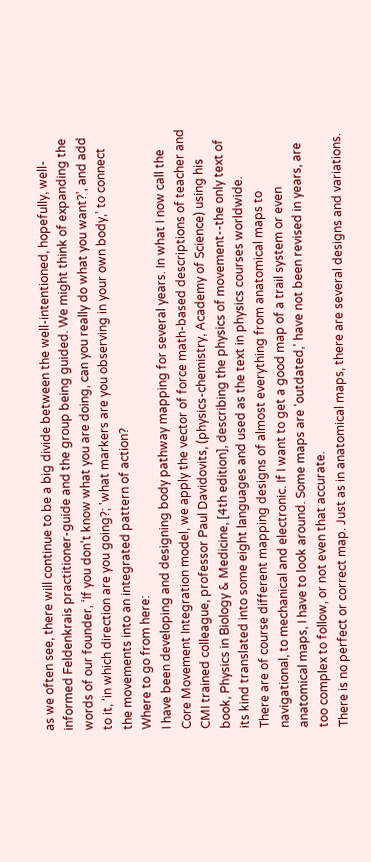as we often see, there will continue to be a big divide between the well-intentioned, hopefully, well-informed Feldenkrais practitioner-guide and the group being guided. We might think of expanding the words of our founder, ‘If you don’t know what you are doing, can you really do what you want?’, and add to it, ‘in which direction are you going?; 'what markers are you observing in your own body,’ to connect the movements into an integrated pattern of action?
Where to go from here:
I have been developing and designing body pathway mapping for several years. In what I now call the Core Movement Integration model, we apply the vector of force math-based descriptions of teacher and CMI trained colleague, professor Paul Davidovits, (physics-chemistry, Academy of Science) using his book, Physics in Biology & Medicine, [4th edition], describing the physics of movement--the only text of its kind translated into some eight languages and used as the text in physics courses worldwide.
There are of course different mapping designs of almost everything from anatomical maps to navigational, to mechanical and electronic. If I want to get a good map of a trail system or even anatomical maps, I have to look around. Some maps are 'outdated,' have not been revised in years, are too complex to follow, or not even that accurate.
There is no perfect or correct map. Just as in anatomical maps, there are several designs and variations.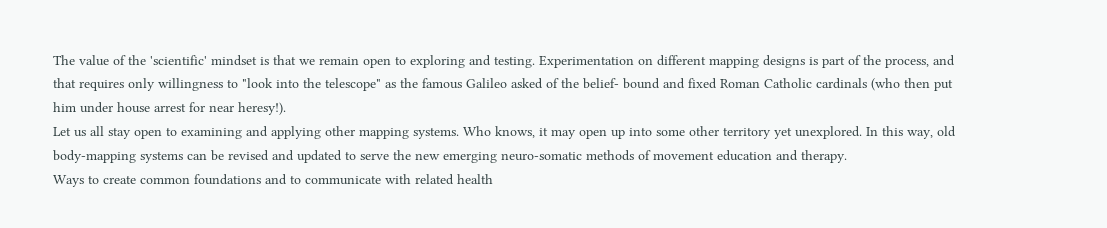The value of the 'scientific' mindset is that we remain open to exploring and testing. Experimentation on different mapping designs is part of the process, and that requires only willingness to "look into the telescope" as the famous Galileo asked of the belief- bound and fixed Roman Catholic cardinals (who then put him under house arrest for near heresy!).
Let us all stay open to examining and applying other mapping systems. Who knows, it may open up into some other territory yet unexplored. In this way, old body-mapping systems can be revised and updated to serve the new emerging neuro-somatic methods of movement education and therapy.
Ways to create common foundations and to communicate with related health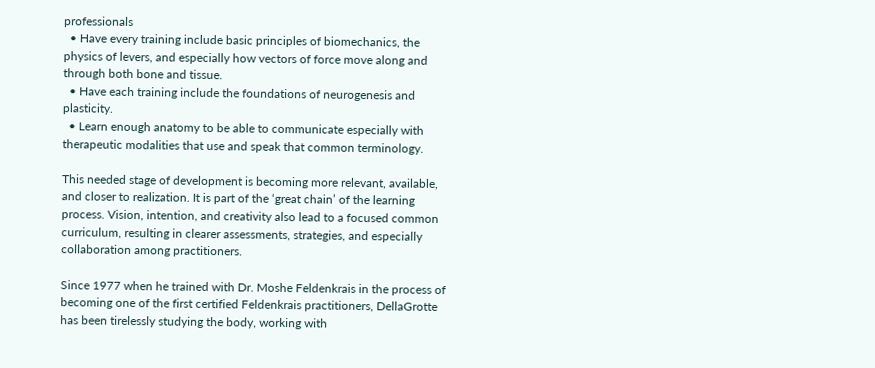professionals
  • Have every training include basic principles of biomechanics, the physics of levers, and especially how vectors of force move along and through both bone and tissue.
  • Have each training include the foundations of neurogenesis and plasticity.
  • Learn enough anatomy to be able to communicate especially with therapeutic modalities that use and speak that common terminology.

This needed stage of development is becoming more relevant, available, and closer to realization. It is part of the ‘great chain’ of the learning process. Vision, intention, and creativity also lead to a focused common curriculum, resulting in clearer assessments, strategies, and especially collaboration among practitioners.

Since 1977 when he trained with Dr. Moshe Feldenkrais in the process of becoming one of the first certified Feldenkrais practitioners, DellaGrotte has been tirelessly studying the body, working with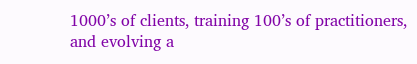1000’s of clients, training 100’s of practitioners, and evolving a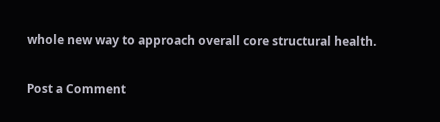whole new way to approach overall core structural health.

Post a Comment